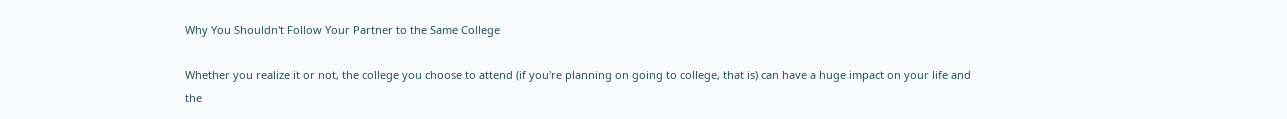Why You Shouldn't Follow Your Partner to the Same College

Whether you realize it or not, the college you choose to attend (if you're planning on going to college, that is) can have a huge impact on your life and the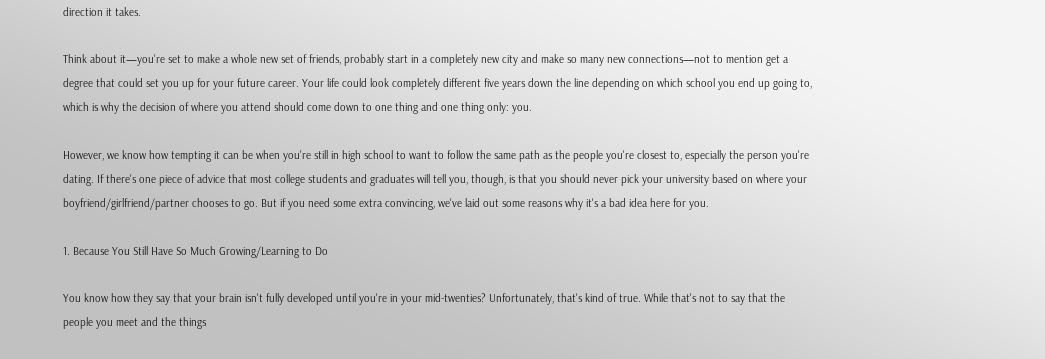direction it takes.

Think about it—you're set to make a whole new set of friends, probably start in a completely new city and make so many new connections—not to mention get a degree that could set you up for your future career. Your life could look completely different five years down the line depending on which school you end up going to, which is why the decision of where you attend should come down to one thing and one thing only: you.

However, we know how tempting it can be when you're still in high school to want to follow the same path as the people you're closest to, especially the person you're dating. If there's one piece of advice that most college students and graduates will tell you, though, is that you should never pick your university based on where your boyfriend/girlfriend/partner chooses to go. But if you need some extra convincing, we've laid out some reasons why it's a bad idea here for you.

1. Because You Still Have So Much Growing/Learning to Do

You know how they say that your brain isn't fully developed until you're in your mid-twenties? Unfortunately, that's kind of true. While that's not to say that the people you meet and the things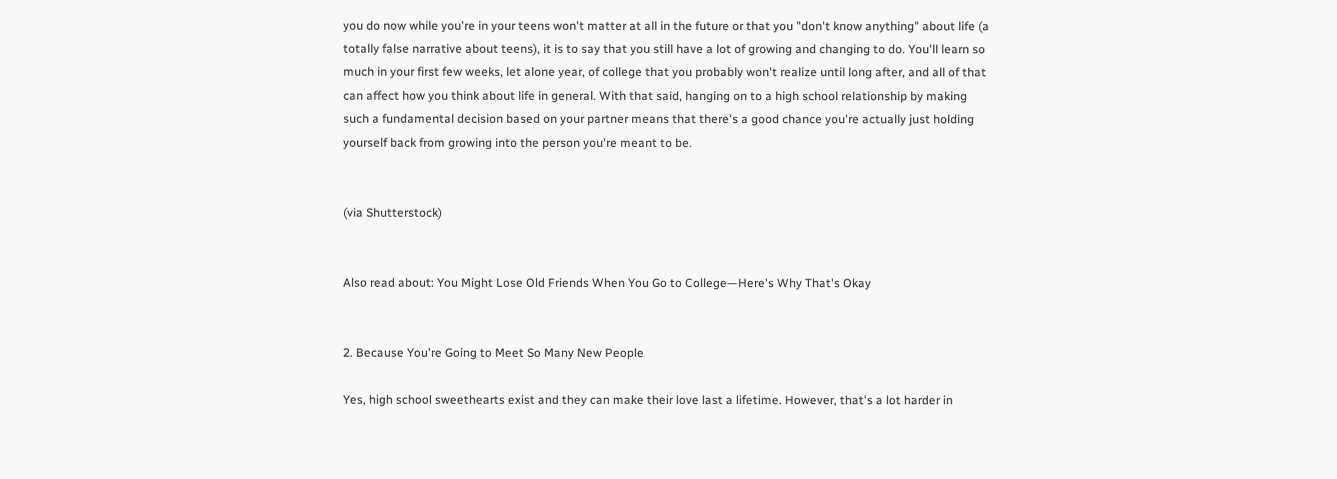you do now while you're in your teens won't matter at all in the future or that you "don't know anything" about life (a totally false narrative about teens), it is to say that you still have a lot of growing and changing to do. You'll learn so much in your first few weeks, let alone year, of college that you probably won't realize until long after, and all of that can affect how you think about life in general. With that said, hanging on to a high school relationship by making such a fundamental decision based on your partner means that there's a good chance you're actually just holding yourself back from growing into the person you're meant to be.


(via Shutterstock)


Also read about: You Might Lose Old Friends When You Go to College—Here's Why That's Okay


2. Because You're Going to Meet So Many New People

Yes, high school sweethearts exist and they can make their love last a lifetime. However, that's a lot harder in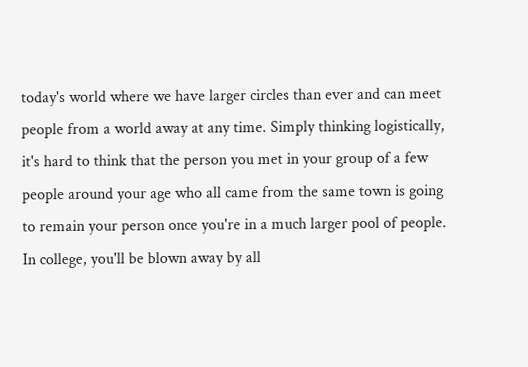today's world where we have larger circles than ever and can meet people from a world away at any time. Simply thinking logistically, it's hard to think that the person you met in your group of a few people around your age who all came from the same town is going to remain your person once you're in a much larger pool of people. In college, you'll be blown away by all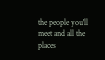the people you'll meet and all the places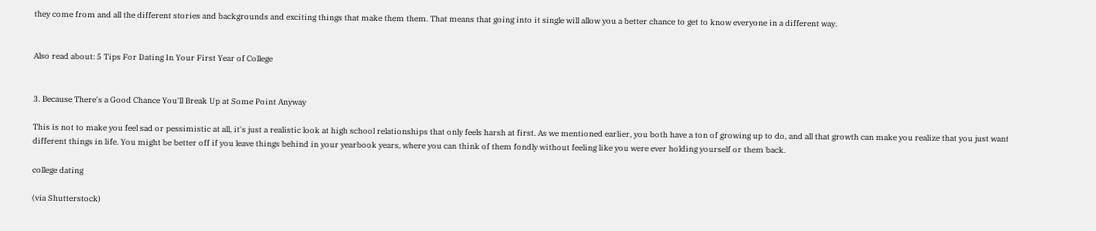they come from and all the different stories and backgrounds and exciting things that make them them. That means that going into it single will allow you a better chance to get to know everyone in a different way.


Also read about: 5 Tips For Dating In Your First Year of College


3. Because There's a Good Chance You'll Break Up at Some Point Anyway

This is not to make you feel sad or pessimistic at all, it's just a realistic look at high school relationships that only feels harsh at first. As we mentioned earlier, you both have a ton of growing up to do, and all that growth can make you realize that you just want different things in life. You might be better off if you leave things behind in your yearbook years, where you can think of them fondly without feeling like you were ever holding yourself or them back.

college dating

(via Shutterstock)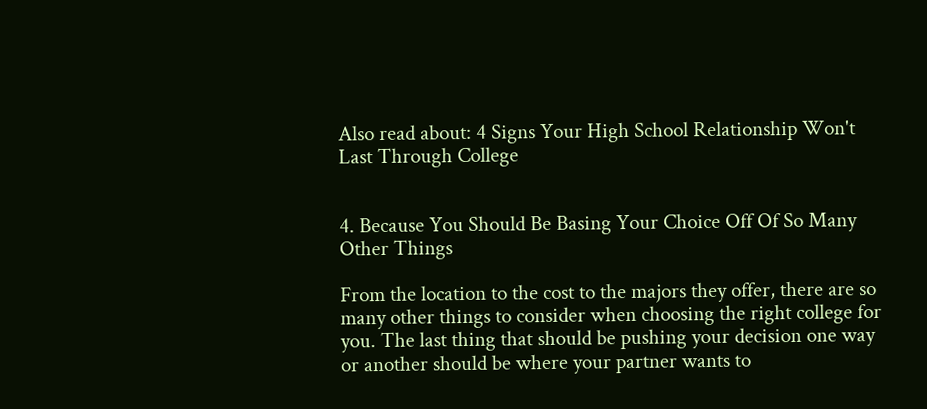Also read about: 4 Signs Your High School Relationship Won't Last Through College


4. Because You Should Be Basing Your Choice Off Of So Many Other Things

From the location to the cost to the majors they offer, there are so many other things to consider when choosing the right college for you. The last thing that should be pushing your decision one way or another should be where your partner wants to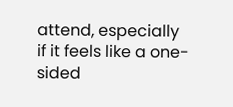attend, especially if it feels like a one-sided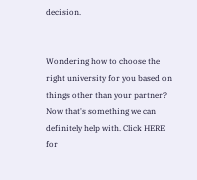decision.


Wondering how to choose the right university for you based on things other than your partner? Now that's something we can definitely help with. Click HERE for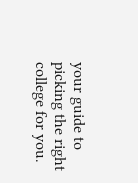your guide to picking the right college for you.